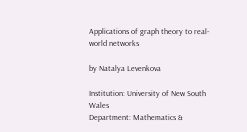Applications of graph theory to real-world networks

by Natalya Levenkova

Institution: University of New South Wales
Department: Mathematics &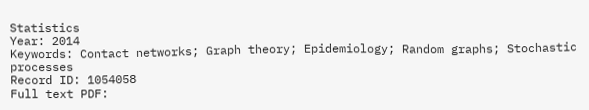Statistics
Year: 2014
Keywords: Contact networks; Graph theory; Epidemiology; Random graphs; Stochastic processes
Record ID: 1054058
Full text PDF: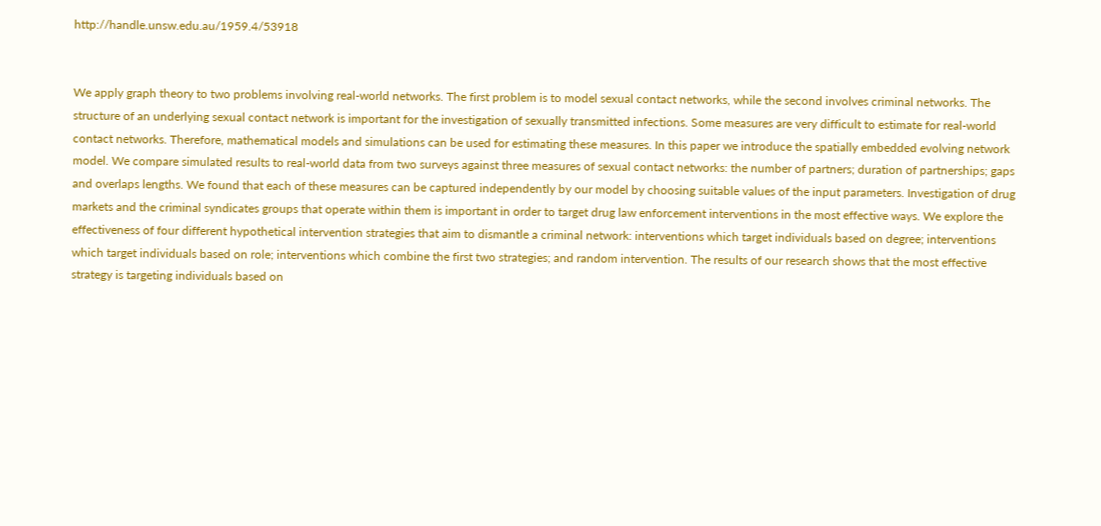http://handle.unsw.edu.au/1959.4/53918


We apply graph theory to two problems involving real-world networks. The first problem is to model sexual contact networks, while the second involves criminal networks. The structure of an underlying sexual contact network is important for the investigation of sexually transmitted infections. Some measures are very difficult to estimate for real-world contact networks. Therefore, mathematical models and simulations can be used for estimating these measures. In this paper we introduce the spatially embedded evolving network model. We compare simulated results to real-world data from two surveys against three measures of sexual contact networks: the number of partners; duration of partnerships; gaps and overlaps lengths. We found that each of these measures can be captured independently by our model by choosing suitable values of the input parameters. Investigation of drug markets and the criminal syndicates groups that operate within them is important in order to target drug law enforcement interventions in the most effective ways. We explore the effectiveness of four different hypothetical intervention strategies that aim to dismantle a criminal network: interventions which target individuals based on degree; interventions which target individuals based on role; interventions which combine the first two strategies; and random intervention. The results of our research shows that the most effective strategy is targeting individuals based on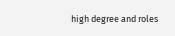high degree and roles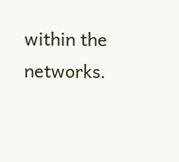within the networks.